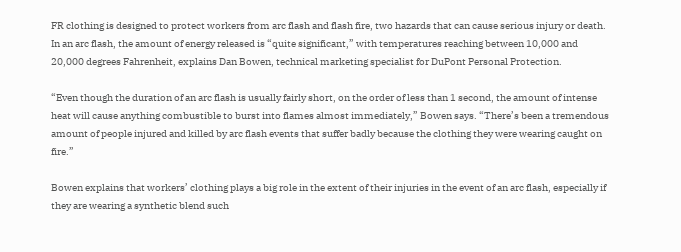FR clothing is designed to protect workers from arc flash and flash fire, two hazards that can cause serious injury or death. In an arc flash, the amount of energy released is “quite significant,” with temperatures reaching between 10,000 and 20,000 degrees Fahrenheit, explains Dan Bowen, technical marketing specialist for DuPont Personal Protection.

“Even though the duration of an arc flash is usually fairly short, on the order of less than 1 second, the amount of intense heat will cause anything combustible to burst into flames almost immediately,” Bowen says. “There’s been a tremendous amount of people injured and killed by arc flash events that suffer badly because the clothing they were wearing caught on fire.”

Bowen explains that workers’ clothing plays a big role in the extent of their injuries in the event of an arc flash, especially if they are wearing a synthetic blend such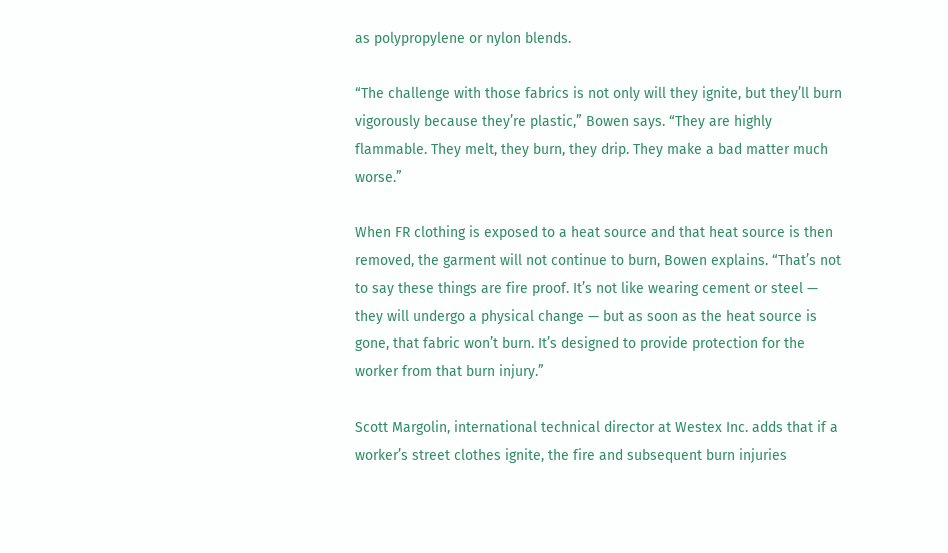as polypropylene or nylon blends.

“The challenge with those fabrics is not only will they ignite, but they’ll burn vigorously because they’re plastic,” Bowen says. “They are highly flammable. They melt, they burn, they drip. They make a bad matter much worse.”

When FR clothing is exposed to a heat source and that heat source is then removed, the garment will not continue to burn, Bowen explains. “That’s not to say these things are fire proof. It’s not like wearing cement or steel — they will undergo a physical change — but as soon as the heat source is gone, that fabric won’t burn. It’s designed to provide protection for the worker from that burn injury.”

Scott Margolin, international technical director at Westex Inc. adds that if a worker’s street clothes ignite, the fire and subsequent burn injuries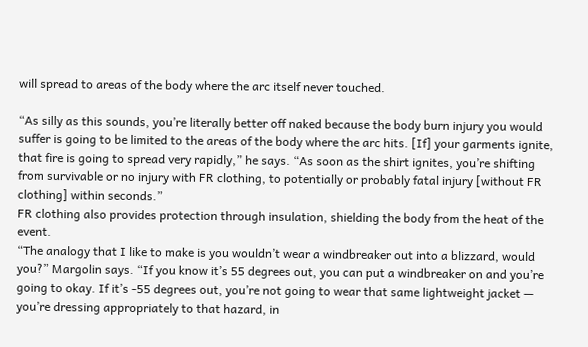will spread to areas of the body where the arc itself never touched.

“As silly as this sounds, you’re literally better off naked because the body burn injury you would suffer is going to be limited to the areas of the body where the arc hits. [If] your garments ignite, that fire is going to spread very rapidly,” he says. “As soon as the shirt ignites, you’re shifting from survivable or no injury with FR clothing, to potentially or probably fatal injury [without FR clothing] within seconds.”
FR clothing also provides protection through insulation, shielding the body from the heat of the event.
“The analogy that I like to make is you wouldn’t wear a windbreaker out into a blizzard, would you?” Margolin says. “If you know it’s 55 degrees out, you can put a windbreaker on and you’re going to okay. If it’s -55 degrees out, you’re not going to wear that same lightweight jacket — you’re dressing appropriately to that hazard, in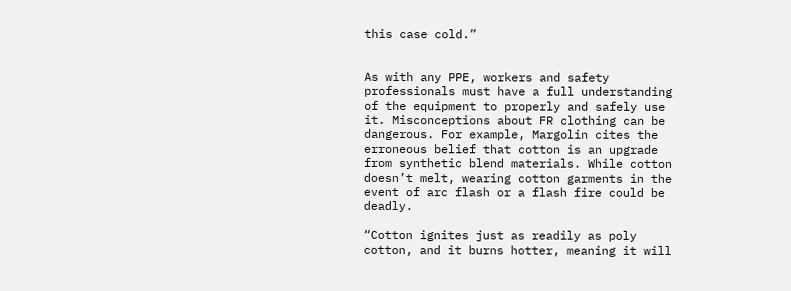this case cold.”


As with any PPE, workers and safety professionals must have a full understanding of the equipment to properly and safely use it. Misconceptions about FR clothing can be dangerous. For example, Margolin cites the erroneous belief that cotton is an upgrade from synthetic blend materials. While cotton doesn’t melt, wearing cotton garments in the event of arc flash or a flash fire could be deadly.

“Cotton ignites just as readily as poly cotton, and it burns hotter, meaning it will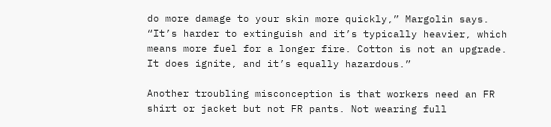do more damage to your skin more quickly,” Margolin says. “It’s harder to extinguish and it’s typically heavier, which means more fuel for a longer fire. Cotton is not an upgrade. It does ignite, and it’s equally hazardous.”

Another troubling misconception is that workers need an FR shirt or jacket but not FR pants. Not wearing full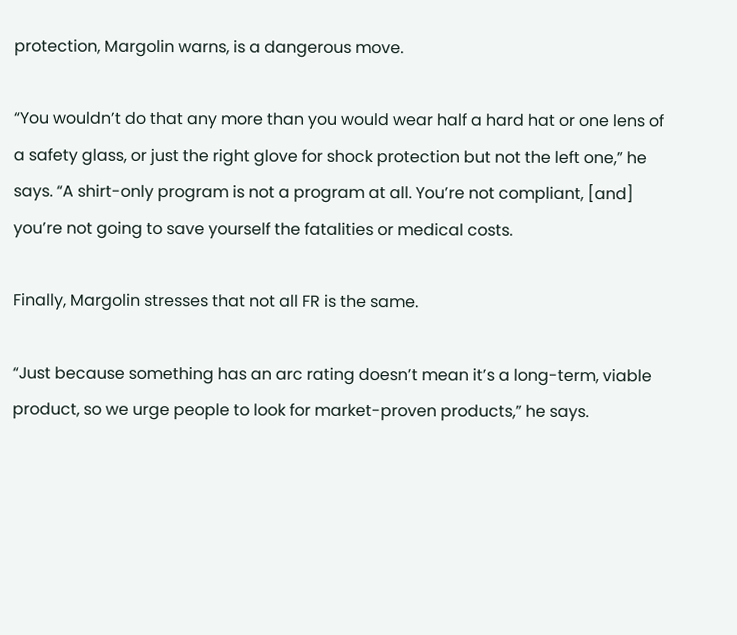protection, Margolin warns, is a dangerous move.

“You wouldn’t do that any more than you would wear half a hard hat or one lens of a safety glass, or just the right glove for shock protection but not the left one,” he says. “A shirt-only program is not a program at all. You’re not compliant, [and] you’re not going to save yourself the fatalities or medical costs.

Finally, Margolin stresses that not all FR is the same.

“Just because something has an arc rating doesn’t mean it’s a long-term, viable product, so we urge people to look for market-proven products,” he says.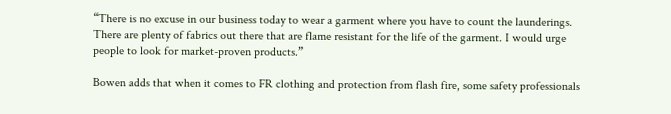“There is no excuse in our business today to wear a garment where you have to count the launderings. There are plenty of fabrics out there that are flame resistant for the life of the garment. I would urge people to look for market-proven products.”

Bowen adds that when it comes to FR clothing and protection from flash fire, some safety professionals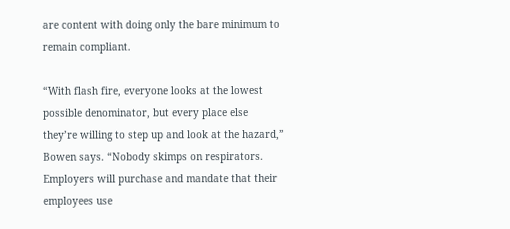are content with doing only the bare minimum to remain compliant.

“With flash fire, everyone looks at the lowest possible denominator, but every place else they’re willing to step up and look at the hazard,” Bowen says. “Nobody skimps on respirators. Employers will purchase and mandate that their employees use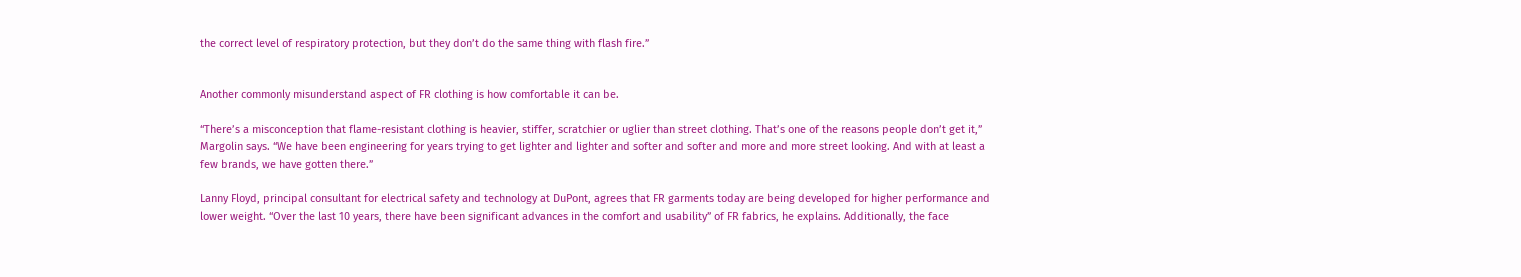the correct level of respiratory protection, but they don’t do the same thing with flash fire.”


Another commonly misunderstand aspect of FR clothing is how comfortable it can be.

“There’s a misconception that flame-resistant clothing is heavier, stiffer, scratchier or uglier than street clothing. That’s one of the reasons people don’t get it,” Margolin says. “We have been engineering for years trying to get lighter and lighter and softer and softer and more and more street looking. And with at least a few brands, we have gotten there.”

Lanny Floyd, principal consultant for electrical safety and technology at DuPont, agrees that FR garments today are being developed for higher performance and lower weight. “Over the last 10 years, there have been significant advances in the comfort and usability” of FR fabrics, he explains. Additionally, the face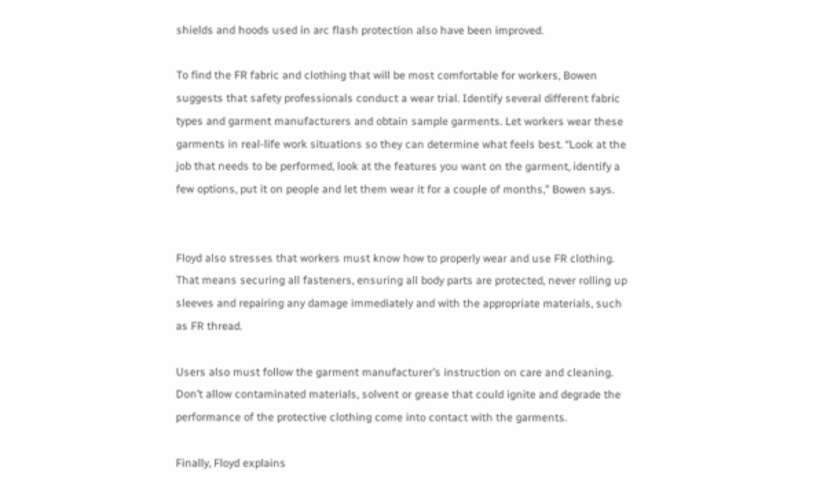shields and hoods used in arc flash protection also have been improved.

To find the FR fabric and clothing that will be most comfortable for workers, Bowen suggests that safety professionals conduct a wear trial. Identify several different fabric types and garment manufacturers and obtain sample garments. Let workers wear these garments in real-life work situations so they can determine what feels best. “Look at the job that needs to be performed, look at the features you want on the garment, identify a few options, put it on people and let them wear it for a couple of months,” Bowen says.


Floyd also stresses that workers must know how to properly wear and use FR clothing. That means securing all fasteners, ensuring all body parts are protected, never rolling up sleeves and repairing any damage immediately and with the appropriate materials, such as FR thread.

Users also must follow the garment manufacturer’s instruction on care and cleaning. Don’t allow contaminated materials, solvent or grease that could ignite and degrade the performance of the protective clothing come into contact with the garments.

Finally, Floyd explains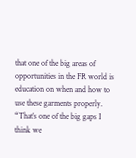that one of the big areas of opportunities in the FR world is education on when and how to use these garments properly.
“That’s one of the big gaps I think we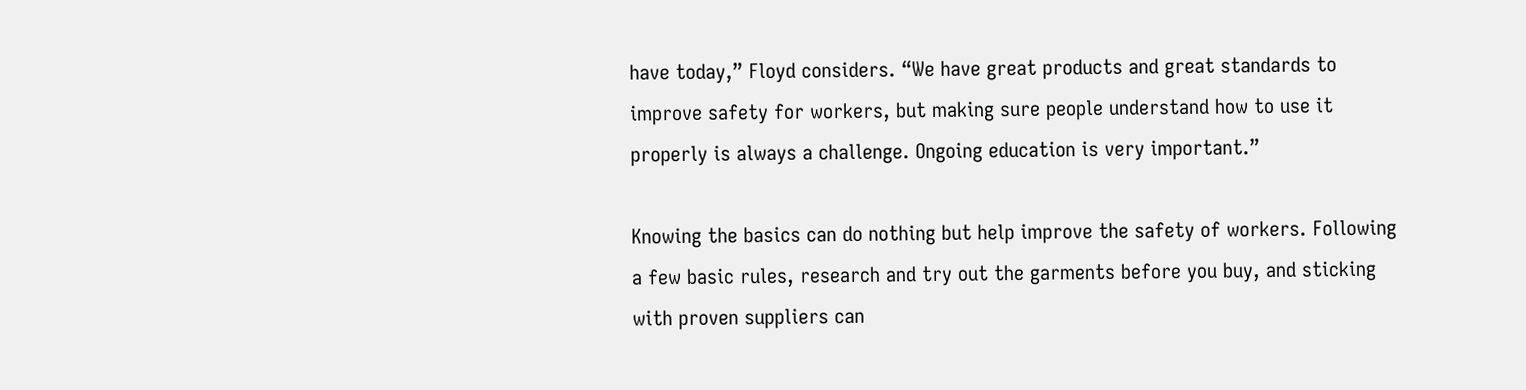have today,” Floyd considers. “We have great products and great standards to improve safety for workers, but making sure people understand how to use it properly is always a challenge. Ongoing education is very important.”

Knowing the basics can do nothing but help improve the safety of workers. Following a few basic rules, research and try out the garments before you buy, and sticking with proven suppliers can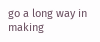go a long way in making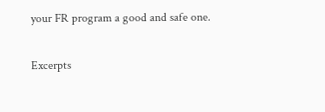your FR program a good and safe one.

Excerpts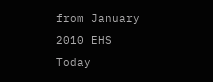from January 2010 EHS Today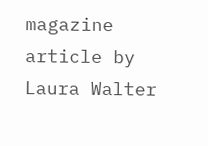magazine article by Laura Walter